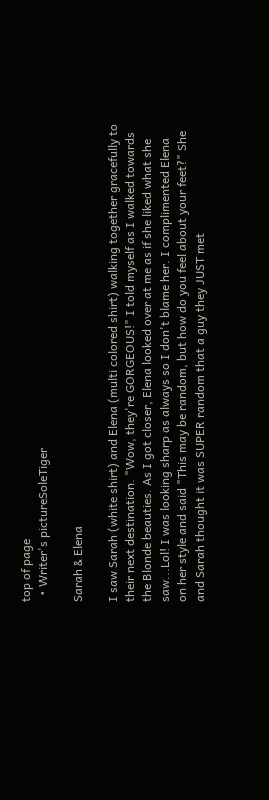top of page
  • Writer's pictureSoleTiger

Sarah & Elena

I saw Sarah (white shirt) and Elena (multi colored shirt) walking together gracefully to their next destination. "Wow, they're GORGEOUS!" I told myself as I walked towards the Blonde beauties. As I got closer, Elena looked over at me as if she liked what she saw...Lol! I was looking sharp as always so I don't blame her. I complimented Elena on her style and said "This may be random, but how do you feel about your feet?" She and Sarah thought it was SUPER random that a guy they JUST met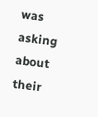was asking about their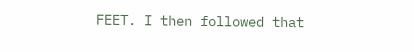FEET. I then followed that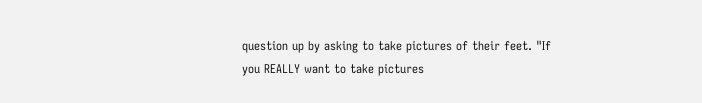question up by asking to take pictures of their feet. "If you REALLY want to take pictures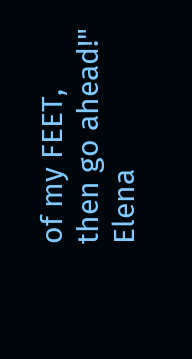of my FEET, then go ahead!" Elena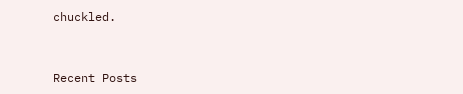chuckled.


Recent Posts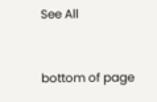See All



bottom of page